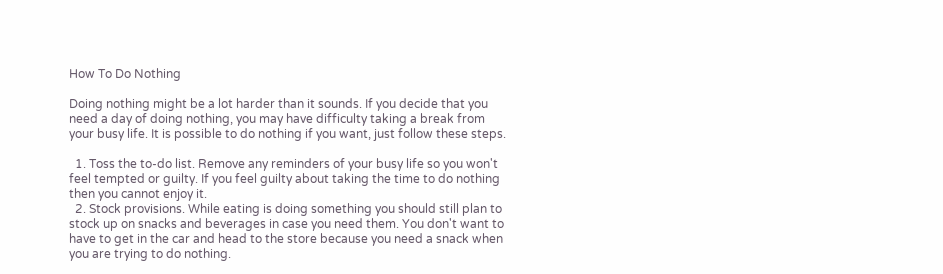How To Do Nothing

Doing nothing might be a lot harder than it sounds. If you decide that you need a day of doing nothing, you may have difficulty taking a break from your busy life. It is possible to do nothing if you want, just follow these steps.

  1. Toss the to-do list. Remove any reminders of your busy life so you won't feel tempted or guilty. If you feel guilty about taking the time to do nothing then you cannot enjoy it.
  2. Stock provisions. While eating is doing something you should still plan to stock up on snacks and beverages in case you need them. You don't want to have to get in the car and head to the store because you need a snack when you are trying to do nothing.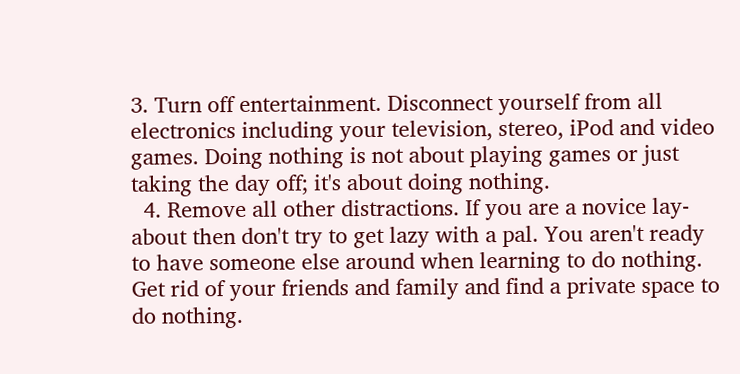3. Turn off entertainment. Disconnect yourself from all electronics including your television, stereo, iPod and video games. Doing nothing is not about playing games or just taking the day off; it's about doing nothing.
  4. Remove all other distractions. If you are a novice lay-about then don't try to get lazy with a pal. You aren't ready to have someone else around when learning to do nothing. Get rid of your friends and family and find a private space to do nothing.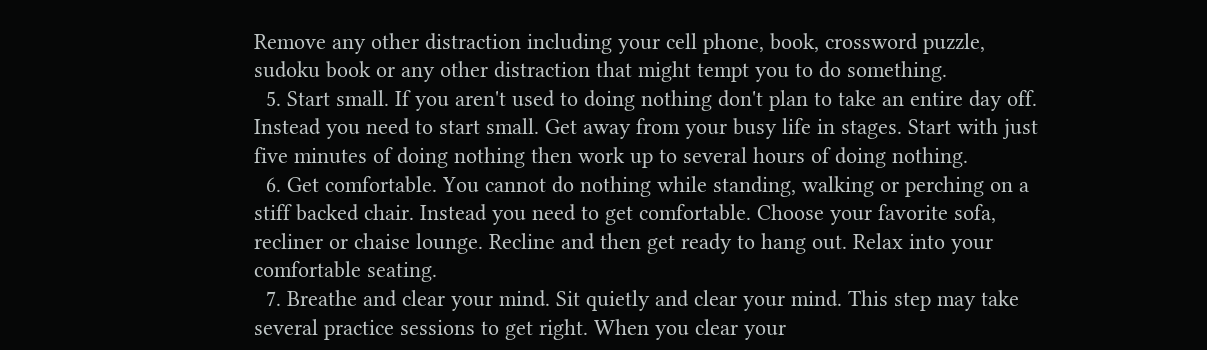Remove any other distraction including your cell phone, book, crossword puzzle, sudoku book or any other distraction that might tempt you to do something.
  5. Start small. If you aren't used to doing nothing don't plan to take an entire day off. Instead you need to start small. Get away from your busy life in stages. Start with just five minutes of doing nothing then work up to several hours of doing nothing.
  6. Get comfortable. You cannot do nothing while standing, walking or perching on a stiff backed chair. Instead you need to get comfortable. Choose your favorite sofa, recliner or chaise lounge. Recline and then get ready to hang out. Relax into your comfortable seating.
  7. Breathe and clear your mind. Sit quietly and clear your mind. This step may take several practice sessions to get right. When you clear your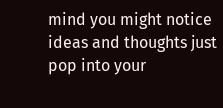mind you might notice ideas and thoughts just pop into your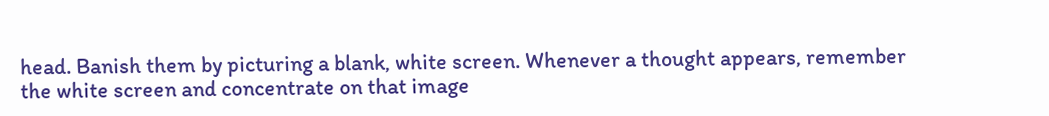head. Banish them by picturing a blank, white screen. Whenever a thought appears, remember the white screen and concentrate on that image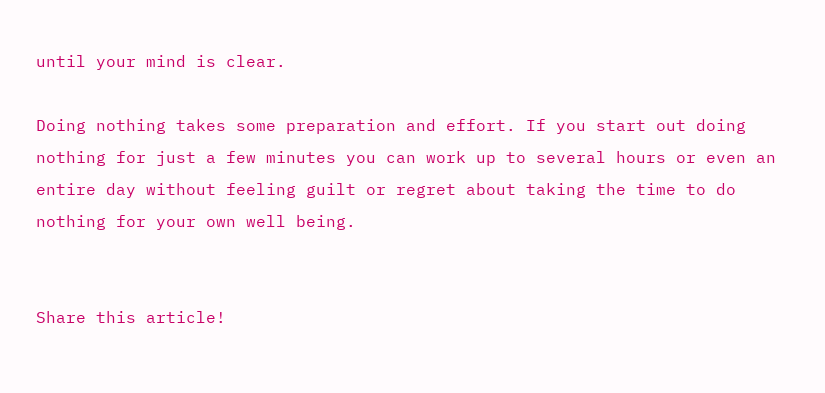until your mind is clear.

Doing nothing takes some preparation and effort. If you start out doing nothing for just a few minutes you can work up to several hours or even an entire day without feeling guilt or regret about taking the time to do nothing for your own well being.


Share this article!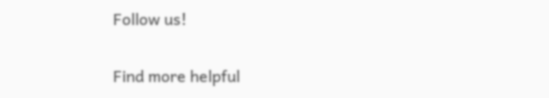Follow us!

Find more helpful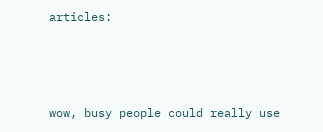articles:



wow, busy people could really use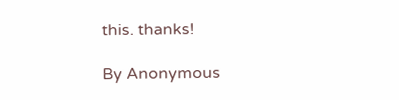this. thanks!

By Anonymous